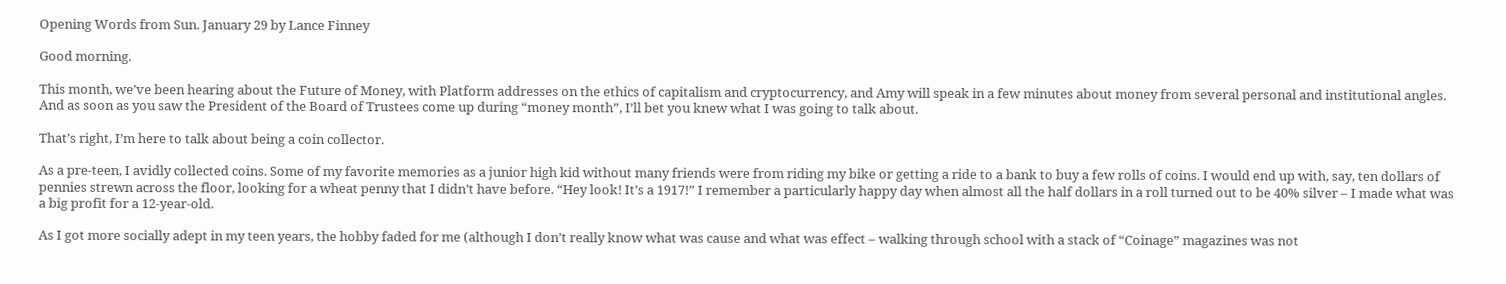Opening Words from Sun. January 29 by Lance Finney

Good morning.

This month, we’ve been hearing about the Future of Money, with Platform addresses on the ethics of capitalism and cryptocurrency, and Amy will speak in a few minutes about money from several personal and institutional angles. And as soon as you saw the President of the Board of Trustees come up during “money month”, I’ll bet you knew what I was going to talk about.

That’s right, I’m here to talk about being a coin collector.

As a pre-teen, I avidly collected coins. Some of my favorite memories as a junior high kid without many friends were from riding my bike or getting a ride to a bank to buy a few rolls of coins. I would end up with, say, ten dollars of pennies strewn across the floor, looking for a wheat penny that I didn’t have before. “Hey look! It’s a 1917!” I remember a particularly happy day when almost all the half dollars in a roll turned out to be 40% silver – I made what was a big profit for a 12-year-old.

As I got more socially adept in my teen years, the hobby faded for me (although I don’t really know what was cause and what was effect – walking through school with a stack of “Coinage” magazines was not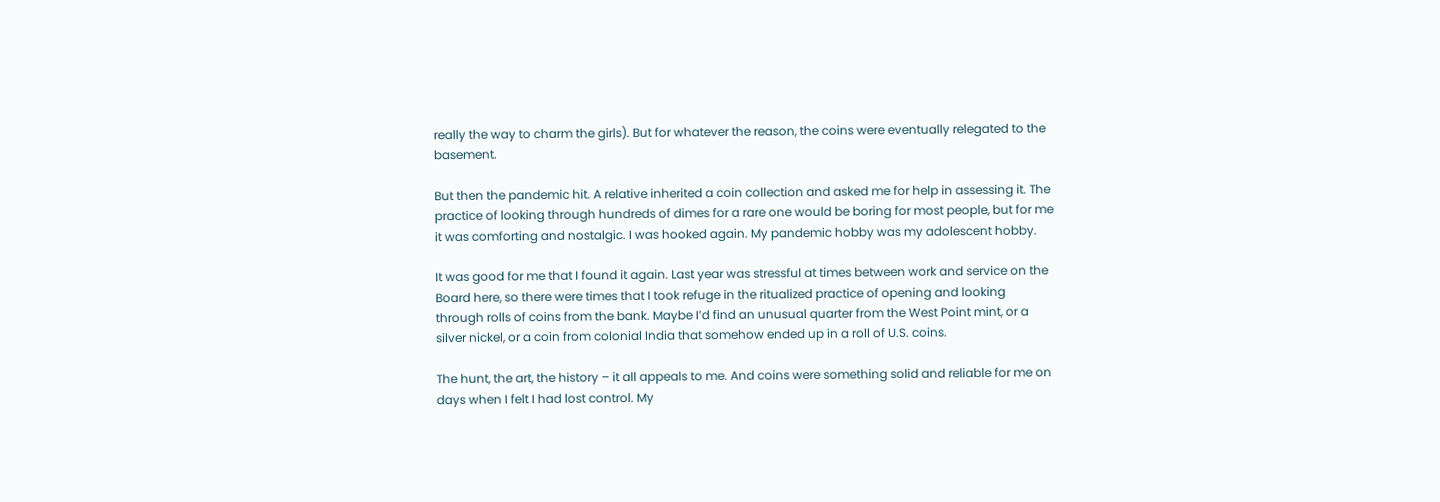really the way to charm the girls). But for whatever the reason, the coins were eventually relegated to the basement.

But then the pandemic hit. A relative inherited a coin collection and asked me for help in assessing it. The practice of looking through hundreds of dimes for a rare one would be boring for most people, but for me it was comforting and nostalgic. I was hooked again. My pandemic hobby was my adolescent hobby.

It was good for me that I found it again. Last year was stressful at times between work and service on the Board here, so there were times that I took refuge in the ritualized practice of opening and looking through rolls of coins from the bank. Maybe I’d find an unusual quarter from the West Point mint, or a silver nickel, or a coin from colonial India that somehow ended up in a roll of U.S. coins.

The hunt, the art, the history – it all appeals to me. And coins were something solid and reliable for me on days when I felt I had lost control. My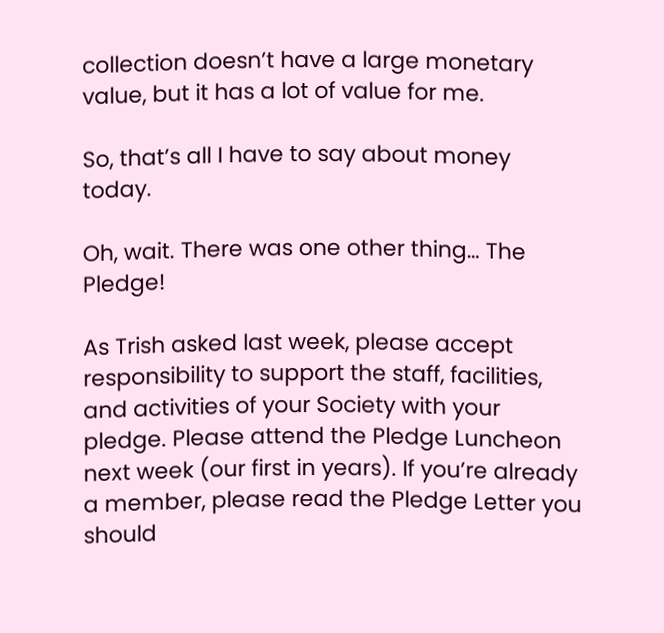collection doesn’t have a large monetary value, but it has a lot of value for me.

So, that’s all I have to say about money today.

Oh, wait. There was one other thing… The Pledge!

As Trish asked last week, please accept responsibility to support the staff, facilities, and activities of your Society with your pledge. Please attend the Pledge Luncheon next week (our first in years). If you’re already a member, please read the Pledge Letter you should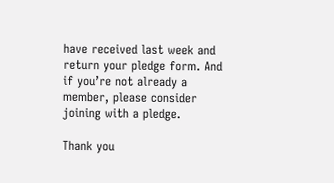have received last week and return your pledge form. And if you’re not already a member, please consider joining with a pledge.

Thank you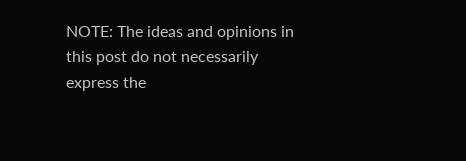NOTE: The ideas and opinions in this post do not necessarily express the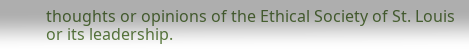thoughts or opinions of the Ethical Society of St. Louis or its leadership.